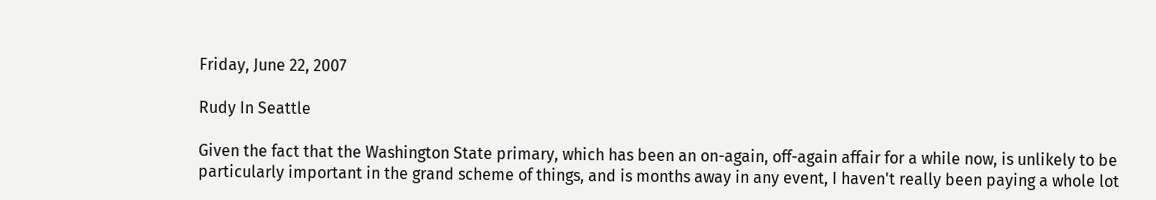Friday, June 22, 2007

Rudy In Seattle

Given the fact that the Washington State primary, which has been an on-again, off-again affair for a while now, is unlikely to be particularly important in the grand scheme of things, and is months away in any event, I haven't really been paying a whole lot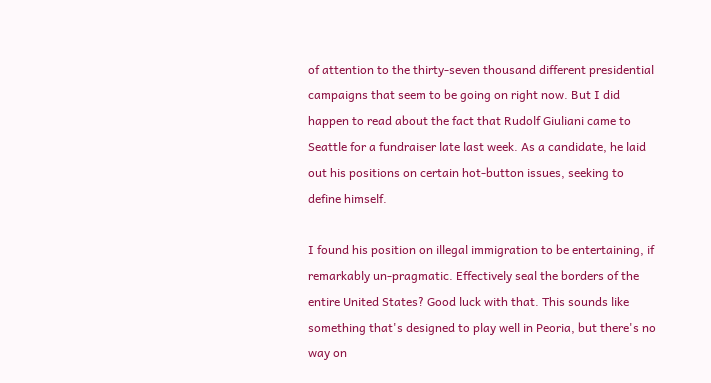of attention to the thirty-seven thousand different presidential campaigns that seem to be going on right now. But I did happen to read about the fact that Rudolf Giuliani came to Seattle for a fundraiser late last week. As a candidate, he laid out his positions on certain hot-button issues, seeking to define himself.

I found his position on illegal immigration to be entertaining, if remarkably un-pragmatic. Effectively seal the borders of the entire United States? Good luck with that. This sounds like something that's designed to play well in Peoria, but there's no way on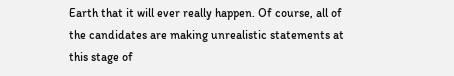Earth that it will ever really happen. Of course, all of the candidates are making unrealistic statements at this stage of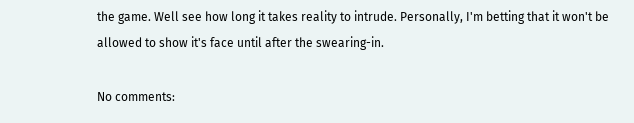the game. Well see how long it takes reality to intrude. Personally, I'm betting that it won't be allowed to show it's face until after the swearing-in.

No comments: